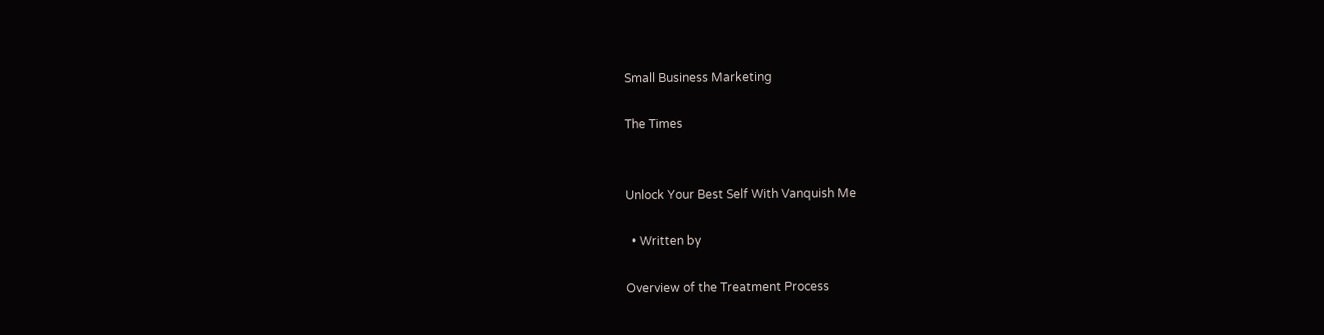Small Business Marketing

The Times


Unlock Your Best Self With Vanquish Me

  • Written by

Overview of the Treatment Process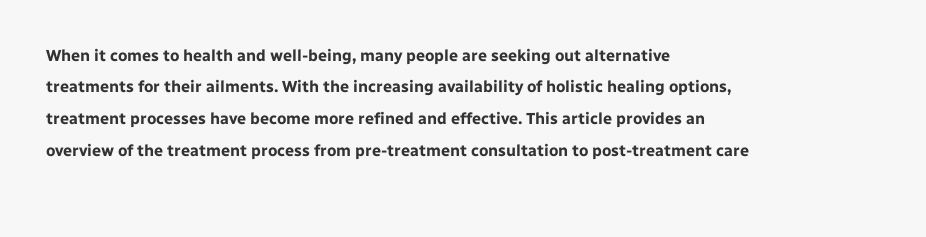When it comes to health and well-being, many people are seeking out alternative treatments for their ailments. With the increasing availability of holistic healing options, treatment processes have become more refined and effective. This article provides an overview of the treatment process from pre-treatment consultation to post-treatment care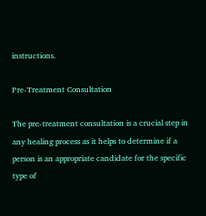instructions.

Pre-Treatment Consultation

The pre-treatment consultation is a crucial step in any healing process as it helps to determine if a person is an appropriate candidate for the specific type of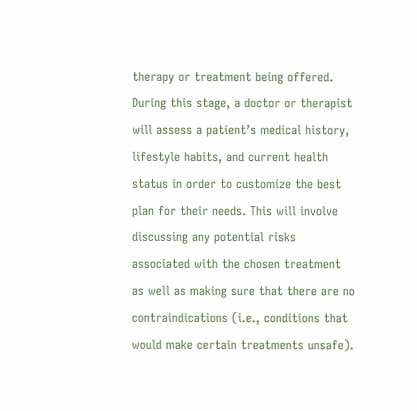therapy or treatment being offered. During this stage, a doctor or therapist will assess a patient’s medical history, lifestyle habits, and current health status in order to customize the best plan for their needs. This will involve discussing any potential risks associated with the chosen treatment as well as making sure that there are no contraindications (i.e., conditions that would make certain treatments unsafe).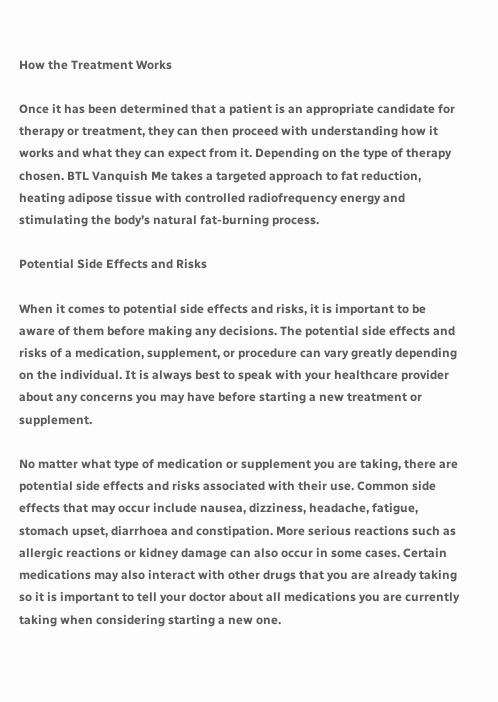How the Treatment Works

Once it has been determined that a patient is an appropriate candidate for therapy or treatment, they can then proceed with understanding how it works and what they can expect from it. Depending on the type of therapy chosen. BTL Vanquish Me takes a targeted approach to fat reduction, heating adipose tissue with controlled radiofrequency energy and stimulating the body’s natural fat-burning process.

Potential Side Effects and Risks

When it comes to potential side effects and risks, it is important to be aware of them before making any decisions. The potential side effects and risks of a medication, supplement, or procedure can vary greatly depending on the individual. It is always best to speak with your healthcare provider about any concerns you may have before starting a new treatment or supplement.

No matter what type of medication or supplement you are taking, there are potential side effects and risks associated with their use. Common side effects that may occur include nausea, dizziness, headache, fatigue, stomach upset, diarrhoea and constipation. More serious reactions such as allergic reactions or kidney damage can also occur in some cases. Certain medications may also interact with other drugs that you are already taking so it is important to tell your doctor about all medications you are currently taking when considering starting a new one.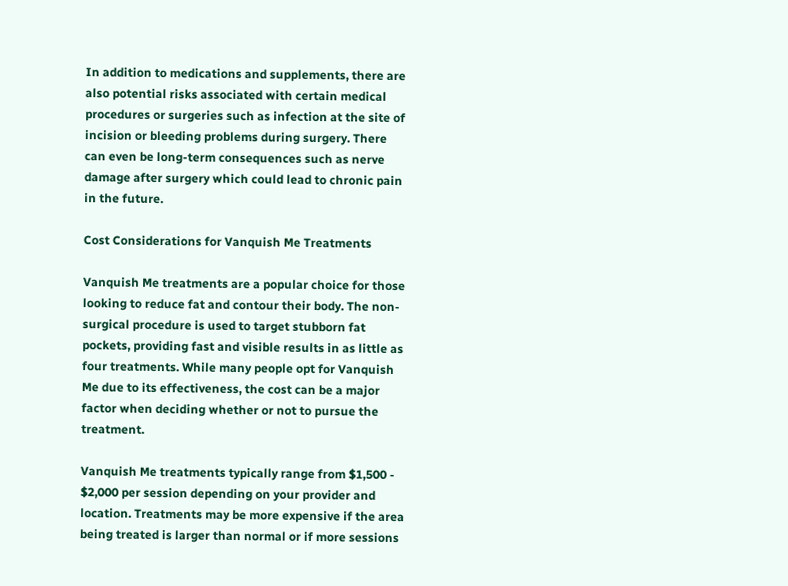In addition to medications and supplements, there are also potential risks associated with certain medical procedures or surgeries such as infection at the site of incision or bleeding problems during surgery. There can even be long-term consequences such as nerve damage after surgery which could lead to chronic pain in the future.

Cost Considerations for Vanquish Me Treatments

Vanquish Me treatments are a popular choice for those looking to reduce fat and contour their body. The non-surgical procedure is used to target stubborn fat pockets, providing fast and visible results in as little as four treatments. While many people opt for Vanquish Me due to its effectiveness, the cost can be a major factor when deciding whether or not to pursue the treatment.

Vanquish Me treatments typically range from $1,500 - $2,000 per session depending on your provider and location. Treatments may be more expensive if the area being treated is larger than normal or if more sessions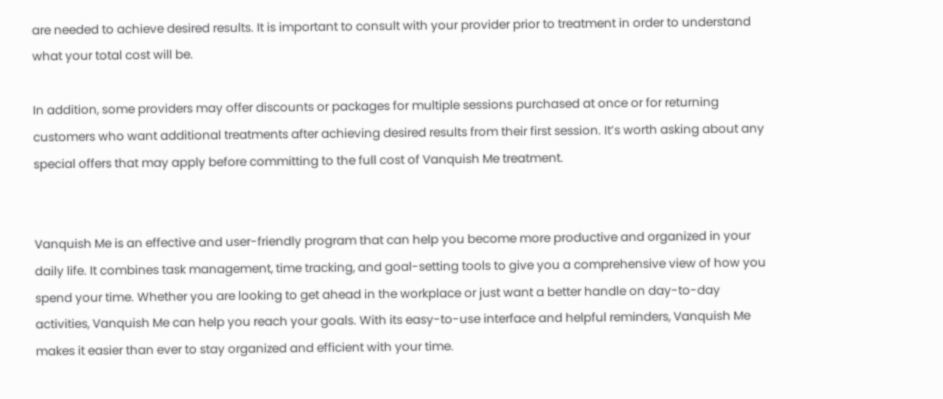are needed to achieve desired results. It is important to consult with your provider prior to treatment in order to understand what your total cost will be.

In addition, some providers may offer discounts or packages for multiple sessions purchased at once or for returning customers who want additional treatments after achieving desired results from their first session. It’s worth asking about any special offers that may apply before committing to the full cost of Vanquish Me treatment.


Vanquish Me is an effective and user-friendly program that can help you become more productive and organized in your daily life. It combines task management, time tracking, and goal-setting tools to give you a comprehensive view of how you spend your time. Whether you are looking to get ahead in the workplace or just want a better handle on day-to-day activities, Vanquish Me can help you reach your goals. With its easy-to-use interface and helpful reminders, Vanquish Me makes it easier than ever to stay organized and efficient with your time.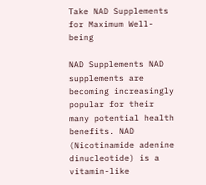Take NAD Supplements for Maximum Well-being

NAD Supplements NAD supplements are becoming increasingly popular for their many potential health benefits. NAD (Nicotinamide adenine dinucleotide) is a vitamin-like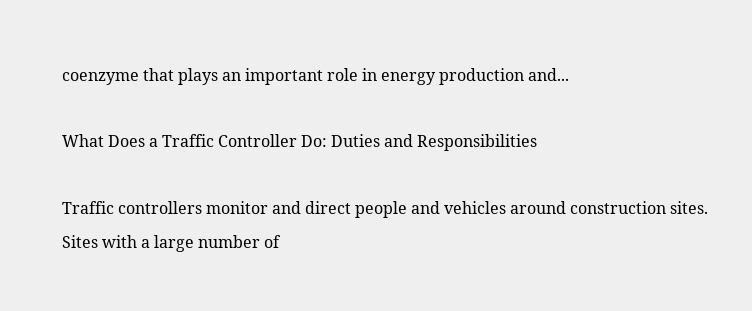coenzyme that plays an important role in energy production and...

What Does a Traffic Controller Do: Duties and Responsibilities

Traffic controllers monitor and direct people and vehicles around construction sites. Sites with a large number of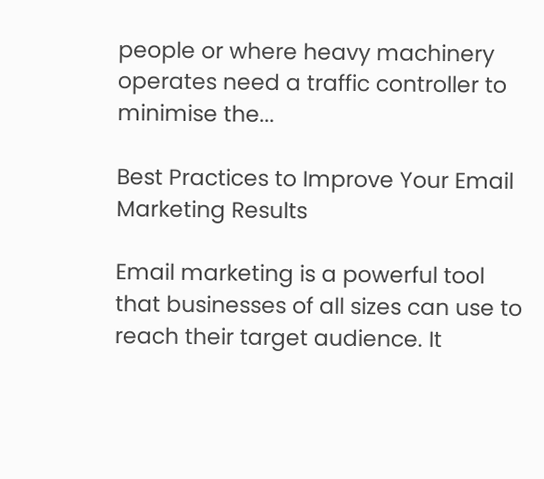people or where heavy machinery operates need a traffic controller to minimise the...

Best Practices to Improve Your Email Marketing Results

Email marketing is a powerful tool that businesses of all sizes can use to reach their target audience. It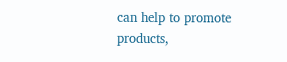can help to promote products,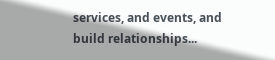services, and events, and build relationships...